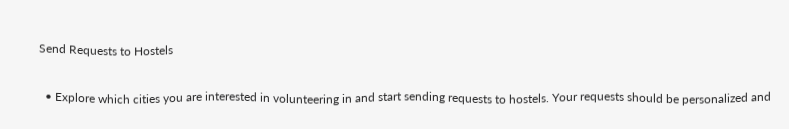Send Requests to Hostels

  • Explore which cities you are interested in volunteering in and start sending requests to hostels. Your requests should be personalized and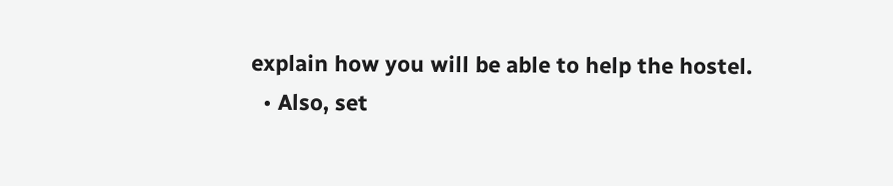explain how you will be able to help the hostel.
  • Also, set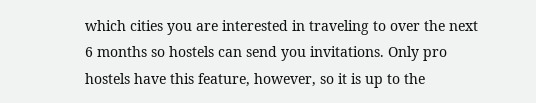which cities you are interested in traveling to over the next 6 months so hostels can send you invitations. Only pro hostels have this feature, however, so it is up to the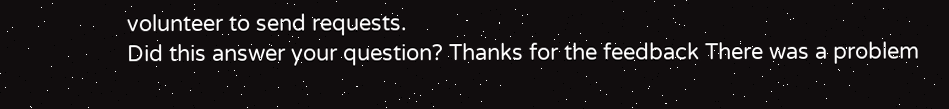volunteer to send requests.
Did this answer your question? Thanks for the feedback There was a problem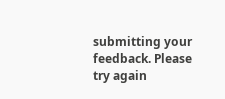submitting your feedback. Please try again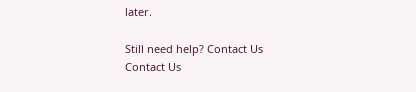later.

Still need help? Contact Us Contact Us